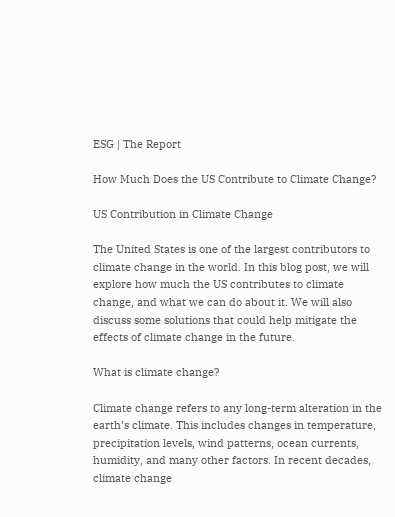ESG | The Report

How Much Does the US Contribute to Climate Change?

US Contribution in Climate Change

The United States is one of the largest contributors to climate change in the world. In this blog post, we will explore how much the US contributes to climate change, and what we can do about it. We will also discuss some solutions that could help mitigate the effects of climate change in the future.

What is climate change?

Climate change refers to any long-term alteration in the earth’s climate. This includes changes in temperature, precipitation levels, wind patterns, ocean currents, humidity, and many other factors. In recent decades, climate change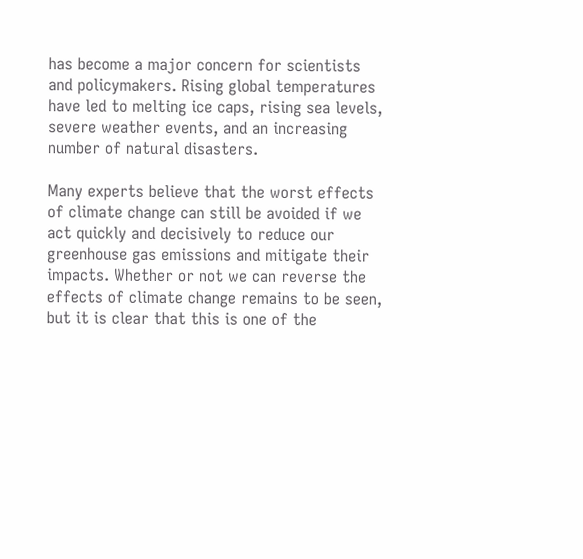has become a major concern for scientists and policymakers. Rising global temperatures have led to melting ice caps, rising sea levels, severe weather events, and an increasing number of natural disasters.

Many experts believe that the worst effects of climate change can still be avoided if we act quickly and decisively to reduce our greenhouse gas emissions and mitigate their impacts. Whether or not we can reverse the effects of climate change remains to be seen, but it is clear that this is one of the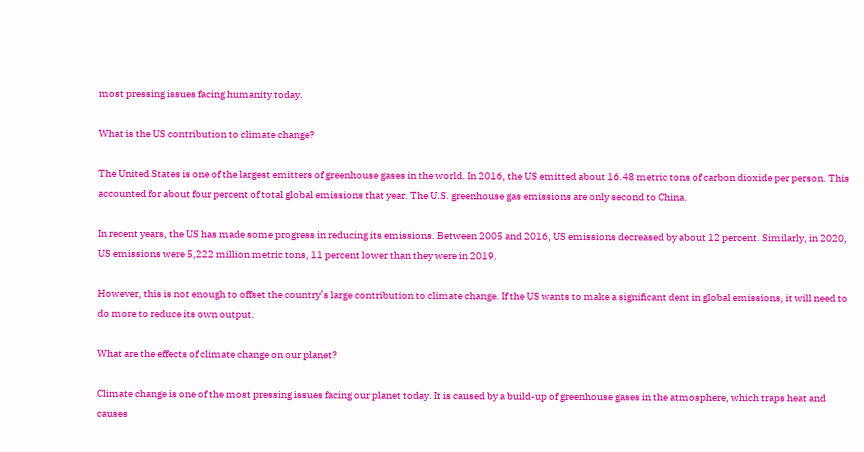most pressing issues facing humanity today.

What is the US contribution to climate change?

The United States is one of the largest emitters of greenhouse gases in the world. In 2016, the US emitted about 16.48 metric tons of carbon dioxide per person. This accounted for about four percent of total global emissions that year. The U.S. greenhouse gas emissions are only second to China.

In recent years, the US has made some progress in reducing its emissions. Between 2005 and 2016, US emissions decreased by about 12 percent. Similarly, in 2020, US emissions were 5,222 million metric tons, 11 percent lower than they were in 2019.

However, this is not enough to offset the country’s large contribution to climate change. If the US wants to make a significant dent in global emissions, it will need to do more to reduce its own output.

What are the effects of climate change on our planet?

Climate change is one of the most pressing issues facing our planet today. It is caused by a build-up of greenhouse gases in the atmosphere, which traps heat and causes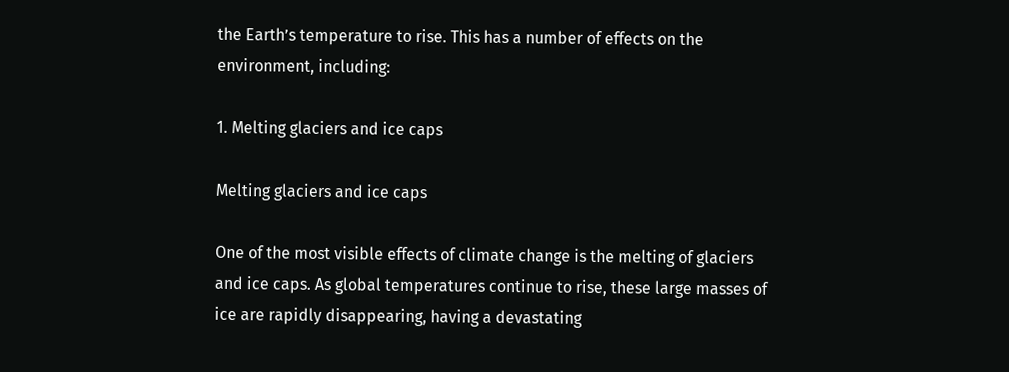the Earth’s temperature to rise. This has a number of effects on the environment, including:

1. Melting glaciers and ice caps

Melting glaciers and ice caps

One of the most visible effects of climate change is the melting of glaciers and ice caps. As global temperatures continue to rise, these large masses of ice are rapidly disappearing, having a devastating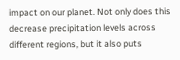impact on our planet. Not only does this decrease precipitation levels across different regions, but it also puts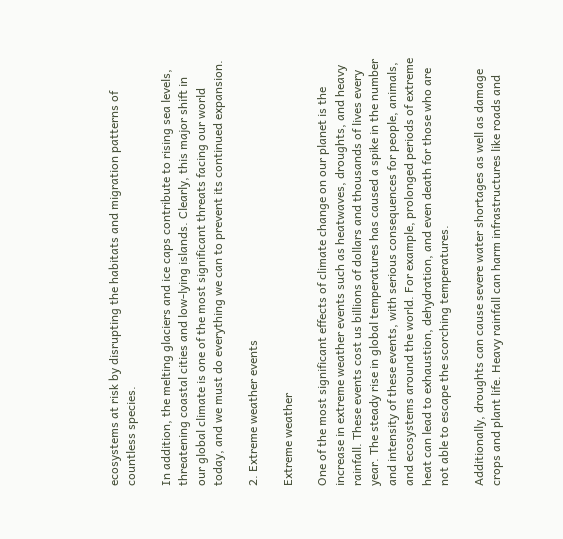ecosystems at risk by disrupting the habitats and migration patterns of countless species.

In addition, the melting glaciers and ice caps contribute to rising sea levels, threatening coastal cities and low-lying islands. Clearly, this major shift in our global climate is one of the most significant threats facing our world today, and we must do everything we can to prevent its continued expansion.

2. Extreme weather events

Extreme weather

One of the most significant effects of climate change on our planet is the increase in extreme weather events such as heatwaves, droughts, and heavy rainfall. These events cost us billions of dollars and thousands of lives every year. The steady rise in global temperatures has caused a spike in the number and intensity of these events, with serious consequences for people, animals, and ecosystems around the world. For example, prolonged periods of extreme heat can lead to exhaustion, dehydration, and even death for those who are not able to escape the scorching temperatures.

Additionally, droughts can cause severe water shortages as well as damage crops and plant life. Heavy rainfall can harm infrastructures like roads and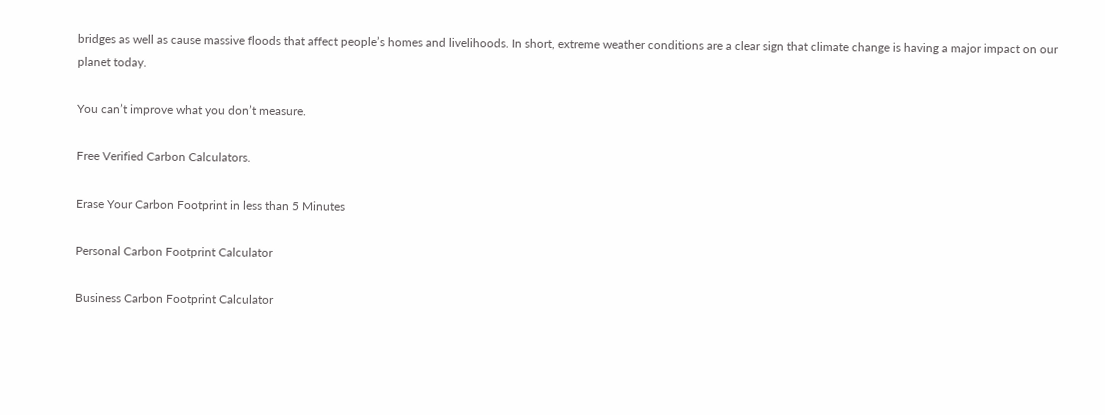bridges as well as cause massive floods that affect people’s homes and livelihoods. In short, extreme weather conditions are a clear sign that climate change is having a major impact on our planet today.

You can’t improve what you don’t measure.

Free Verified Carbon Calculators.

Erase Your Carbon Footprint in less than 5 Minutes

Personal Carbon Footprint Calculator

Business Carbon Footprint Calculator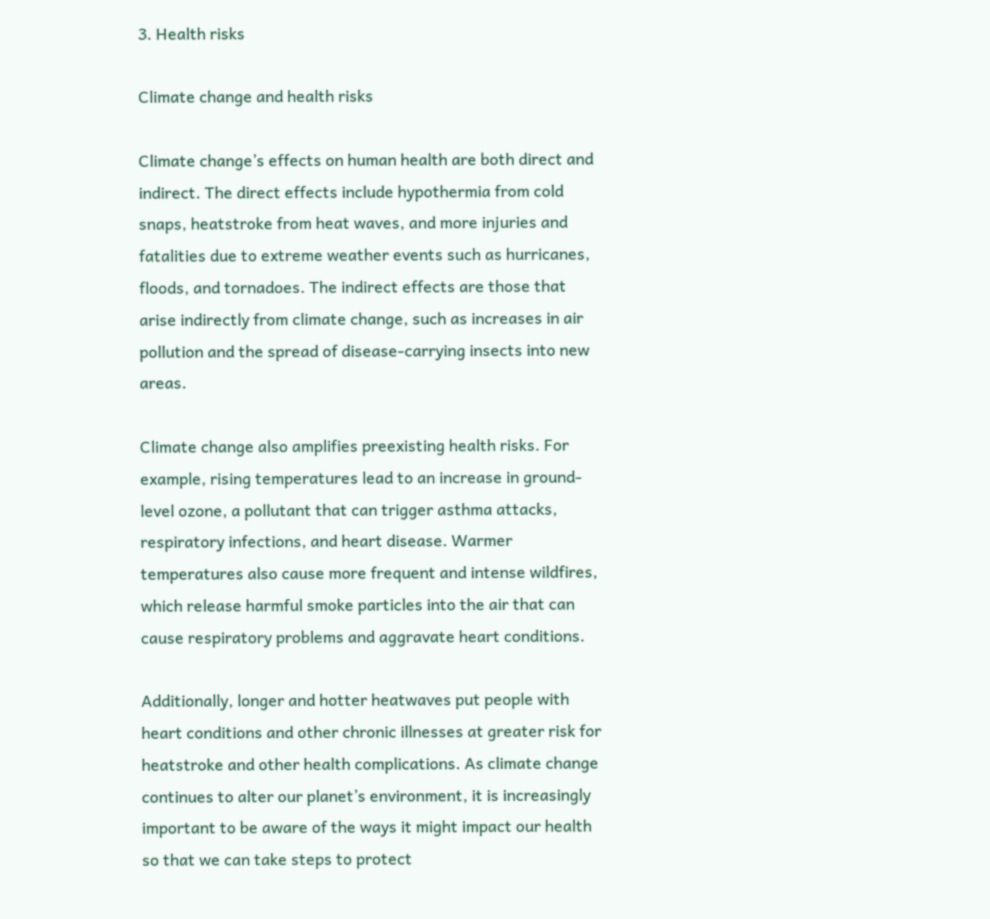3. Health risks

Climate change and health risks

Climate change’s effects on human health are both direct and indirect. The direct effects include hypothermia from cold snaps, heatstroke from heat waves, and more injuries and fatalities due to extreme weather events such as hurricanes, floods, and tornadoes. The indirect effects are those that arise indirectly from climate change, such as increases in air pollution and the spread of disease-carrying insects into new areas.

Climate change also amplifies preexisting health risks. For example, rising temperatures lead to an increase in ground-level ozone, a pollutant that can trigger asthma attacks, respiratory infections, and heart disease. Warmer temperatures also cause more frequent and intense wildfires, which release harmful smoke particles into the air that can cause respiratory problems and aggravate heart conditions.

Additionally, longer and hotter heatwaves put people with heart conditions and other chronic illnesses at greater risk for heatstroke and other health complications. As climate change continues to alter our planet’s environment, it is increasingly important to be aware of the ways it might impact our health so that we can take steps to protect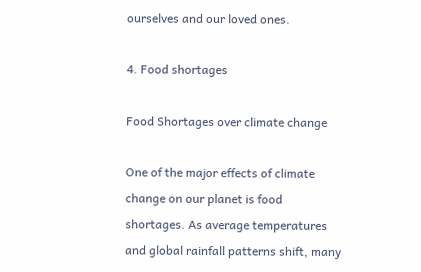ourselves and our loved ones.

4. Food shortages

Food Shortages over climate change

One of the major effects of climate change on our planet is food shortages. As average temperatures and global rainfall patterns shift, many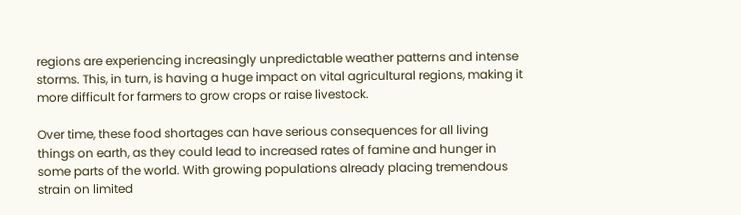regions are experiencing increasingly unpredictable weather patterns and intense storms. This, in turn, is having a huge impact on vital agricultural regions, making it more difficult for farmers to grow crops or raise livestock.

Over time, these food shortages can have serious consequences for all living things on earth, as they could lead to increased rates of famine and hunger in some parts of the world. With growing populations already placing tremendous strain on limited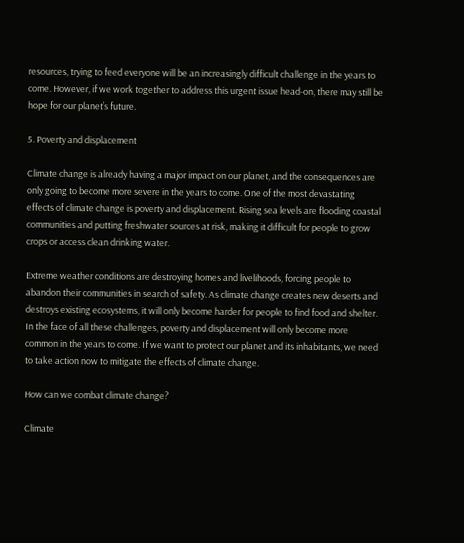resources, trying to feed everyone will be an increasingly difficult challenge in the years to come. However, if we work together to address this urgent issue head-on, there may still be hope for our planet’s future.

5. Poverty and displacement

Climate change is already having a major impact on our planet, and the consequences are only going to become more severe in the years to come. One of the most devastating effects of climate change is poverty and displacement. Rising sea levels are flooding coastal communities and putting freshwater sources at risk, making it difficult for people to grow crops or access clean drinking water.

Extreme weather conditions are destroying homes and livelihoods, forcing people to abandon their communities in search of safety. As climate change creates new deserts and destroys existing ecosystems, it will only become harder for people to find food and shelter. In the face of all these challenges, poverty and displacement will only become more common in the years to come. If we want to protect our planet and its inhabitants, we need to take action now to mitigate the effects of climate change.

How can we combat climate change?

Climate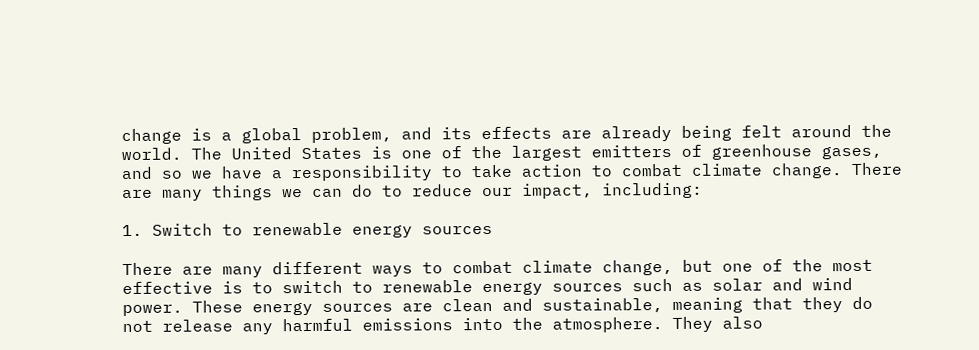change is a global problem, and its effects are already being felt around the world. The United States is one of the largest emitters of greenhouse gases, and so we have a responsibility to take action to combat climate change. There are many things we can do to reduce our impact, including:

1. Switch to renewable energy sources

There are many different ways to combat climate change, but one of the most effective is to switch to renewable energy sources such as solar and wind power. These energy sources are clean and sustainable, meaning that they do not release any harmful emissions into the atmosphere. They also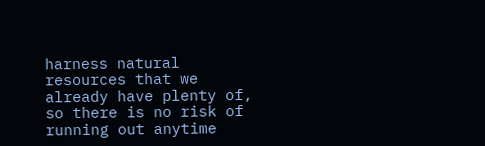harness natural resources that we already have plenty of, so there is no risk of running out anytime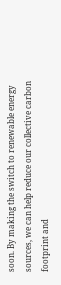soon. By making the switch to renewable energy sources, we can help reduce our collective carbon footprint and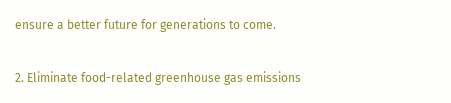ensure a better future for generations to come.

2. Eliminate food-related greenhouse gas emissions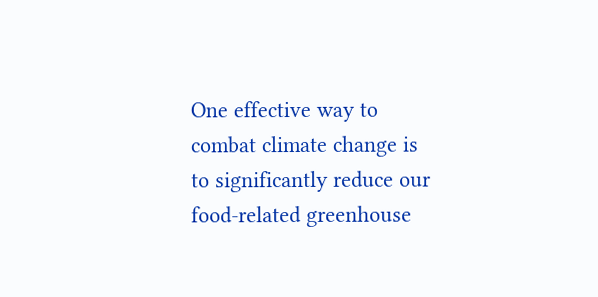One effective way to combat climate change is to significantly reduce our food-related greenhouse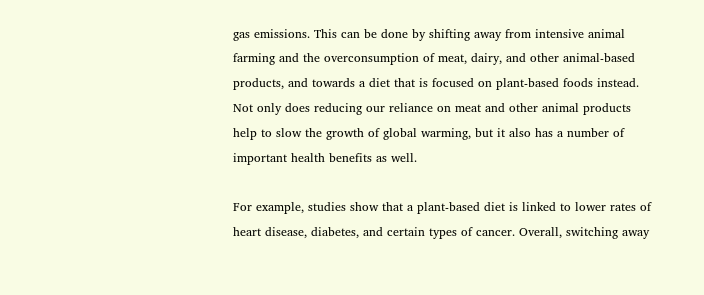gas emissions. This can be done by shifting away from intensive animal farming and the overconsumption of meat, dairy, and other animal-based products, and towards a diet that is focused on plant-based foods instead. Not only does reducing our reliance on meat and other animal products help to slow the growth of global warming, but it also has a number of important health benefits as well.

For example, studies show that a plant-based diet is linked to lower rates of heart disease, diabetes, and certain types of cancer. Overall, switching away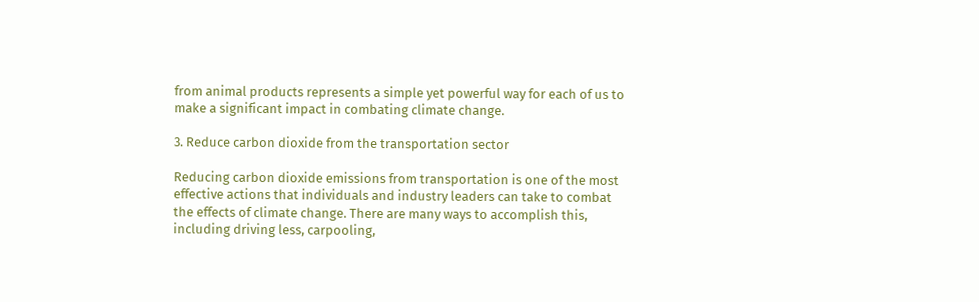from animal products represents a simple yet powerful way for each of us to make a significant impact in combating climate change.

3. Reduce carbon dioxide from the transportation sector

Reducing carbon dioxide emissions from transportation is one of the most effective actions that individuals and industry leaders can take to combat the effects of climate change. There are many ways to accomplish this, including driving less, carpooling,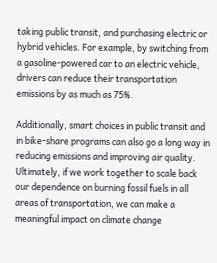taking public transit, and purchasing electric or hybrid vehicles. For example, by switching from a gasoline-powered car to an electric vehicle, drivers can reduce their transportation emissions by as much as 75%.

Additionally, smart choices in public transit and in bike-share programs can also go a long way in reducing emissions and improving air quality. Ultimately, if we work together to scale back our dependence on burning fossil fuels in all areas of transportation, we can make a meaningful impact on climate change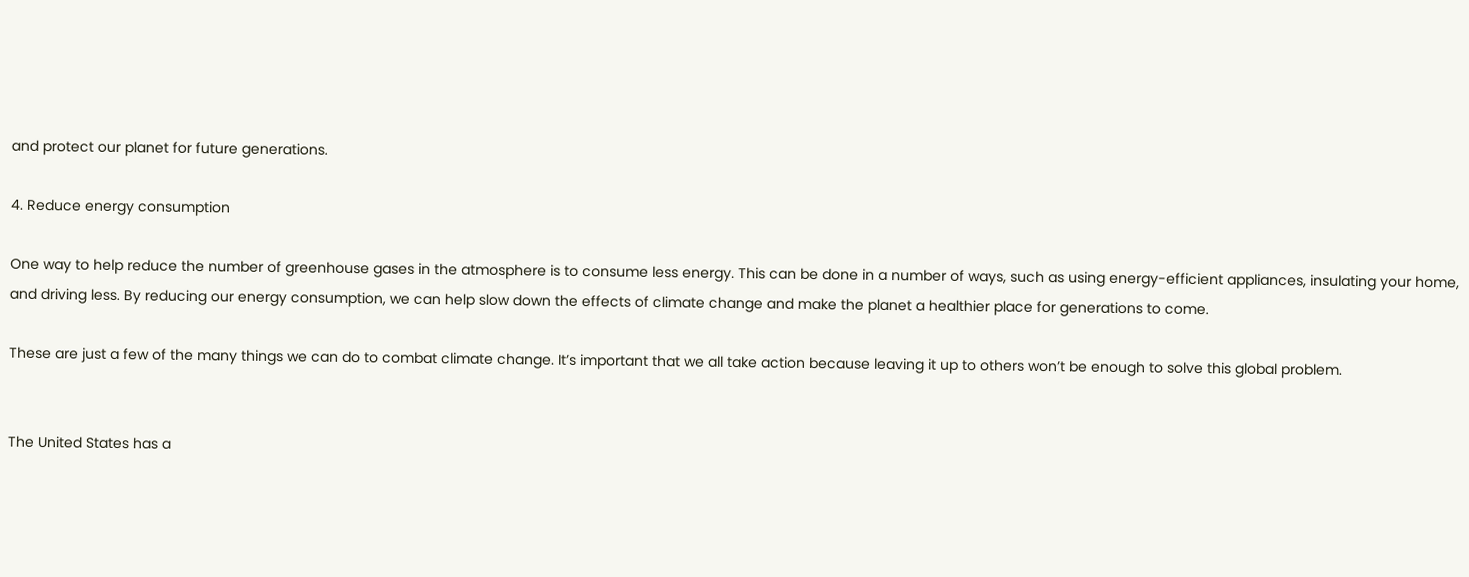and protect our planet for future generations.

4. Reduce energy consumption

One way to help reduce the number of greenhouse gases in the atmosphere is to consume less energy. This can be done in a number of ways, such as using energy-efficient appliances, insulating your home, and driving less. By reducing our energy consumption, we can help slow down the effects of climate change and make the planet a healthier place for generations to come.

These are just a few of the many things we can do to combat climate change. It’s important that we all take action because leaving it up to others won’t be enough to solve this global problem.


The United States has a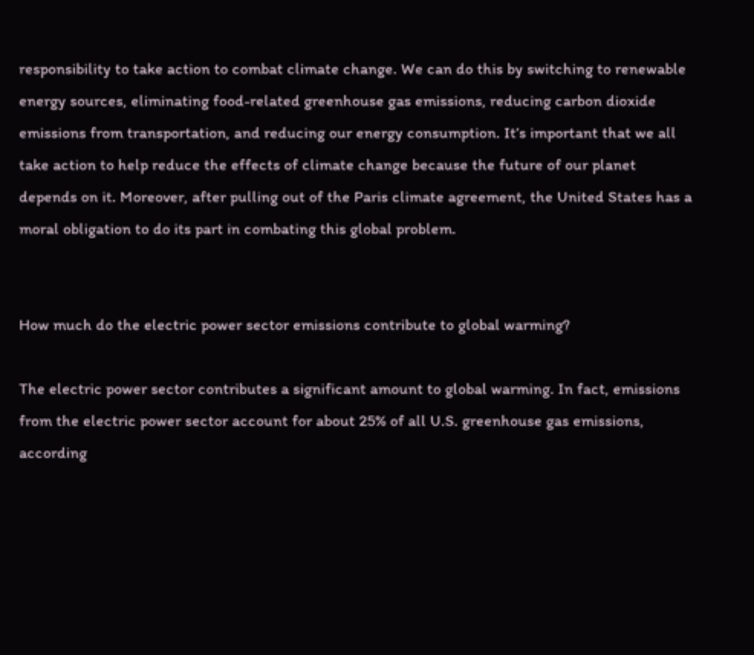responsibility to take action to combat climate change. We can do this by switching to renewable energy sources, eliminating food-related greenhouse gas emissions, reducing carbon dioxide emissions from transportation, and reducing our energy consumption. It’s important that we all take action to help reduce the effects of climate change because the future of our planet depends on it. Moreover, after pulling out of the Paris climate agreement, the United States has a moral obligation to do its part in combating this global problem.


How much do the electric power sector emissions contribute to global warming?

The electric power sector contributes a significant amount to global warming. In fact, emissions from the electric power sector account for about 25% of all U.S. greenhouse gas emissions, according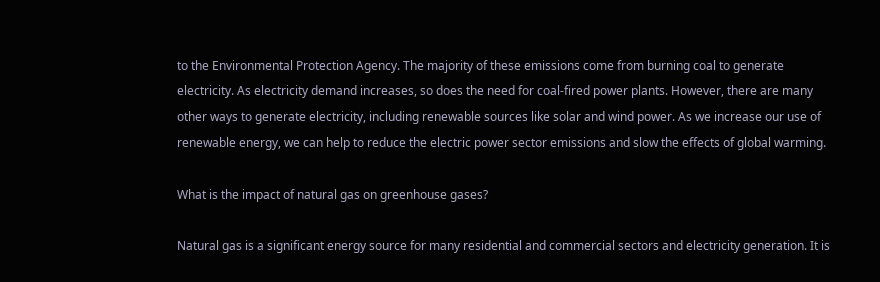to the Environmental Protection Agency. The majority of these emissions come from burning coal to generate electricity. As electricity demand increases, so does the need for coal-fired power plants. However, there are many other ways to generate electricity, including renewable sources like solar and wind power. As we increase our use of renewable energy, we can help to reduce the electric power sector emissions and slow the effects of global warming.

What is the impact of natural gas on greenhouse gases?

Natural gas is a significant energy source for many residential and commercial sectors and electricity generation. It is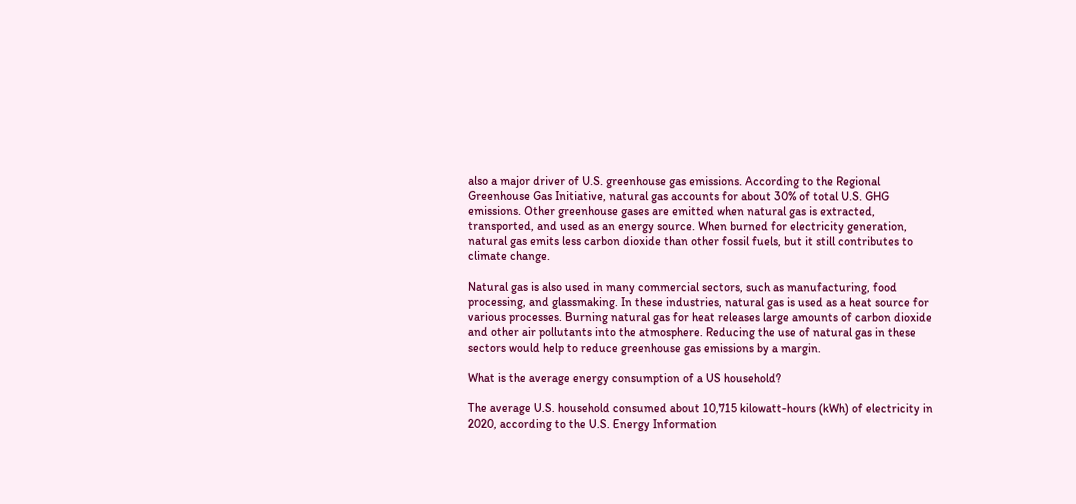also a major driver of U.S. greenhouse gas emissions. According to the Regional Greenhouse Gas Initiative, natural gas accounts for about 30% of total U.S. GHG emissions. Other greenhouse gases are emitted when natural gas is extracted, transported, and used as an energy source. When burned for electricity generation, natural gas emits less carbon dioxide than other fossil fuels, but it still contributes to climate change.

Natural gas is also used in many commercial sectors, such as manufacturing, food processing, and glassmaking. In these industries, natural gas is used as a heat source for various processes. Burning natural gas for heat releases large amounts of carbon dioxide and other air pollutants into the atmosphere. Reducing the use of natural gas in these sectors would help to reduce greenhouse gas emissions by a margin.

What is the average energy consumption of a US household?

The average U.S. household consumed about 10,715 kilowatt-hours (kWh) of electricity in 2020, according to the U.S. Energy Information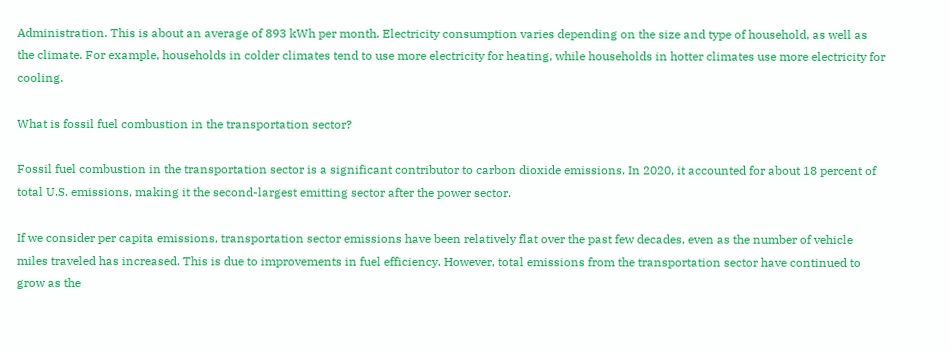Administration. This is about an average of 893 kWh per month. Electricity consumption varies depending on the size and type of household, as well as the climate. For example, households in colder climates tend to use more electricity for heating, while households in hotter climates use more electricity for cooling.

What is fossil fuel combustion in the transportation sector?

Fossil fuel combustion in the transportation sector is a significant contributor to carbon dioxide emissions. In 2020, it accounted for about 18 percent of total U.S. emissions, making it the second-largest emitting sector after the power sector.

If we consider per capita emissions, transportation sector emissions have been relatively flat over the past few decades, even as the number of vehicle miles traveled has increased. This is due to improvements in fuel efficiency. However, total emissions from the transportation sector have continued to grow as the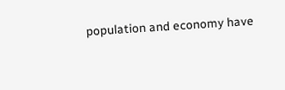population and economy have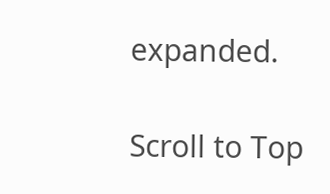expanded.

Scroll to Top